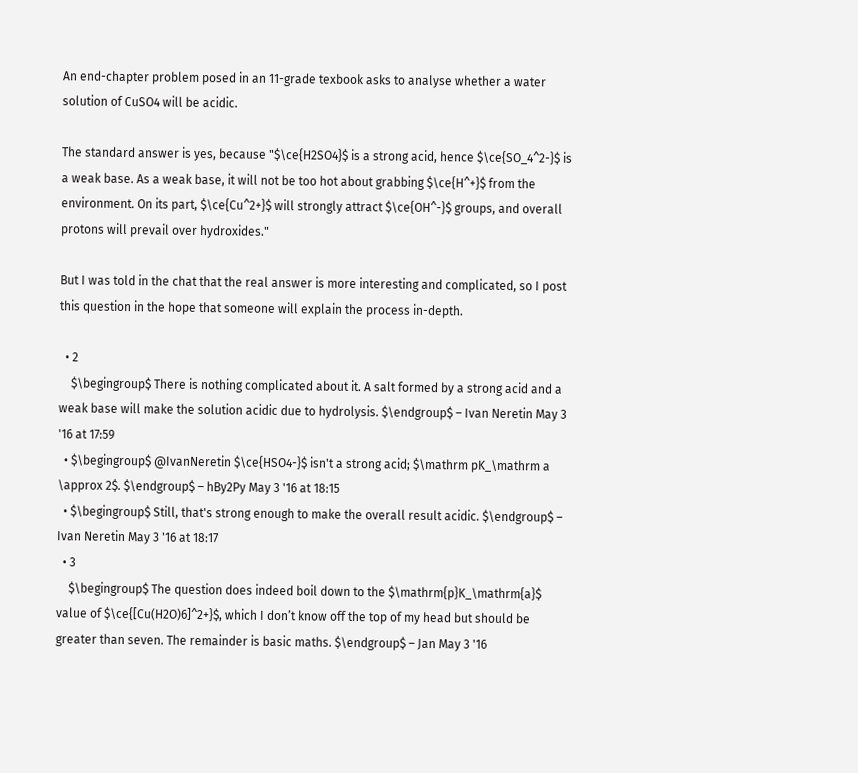An end-chapter problem posed in an 11-grade texbook asks to analyse whether a water solution of CuSO4 will be acidic.

The standard answer is yes, because "$\ce{H2SO4}$ is a strong acid, hence $\ce{SO_4^2-}$ is a weak base. As a weak base, it will not be too hot about grabbing $\ce{H^+}$ from the environment. On its part, $\ce{Cu^2+}$ will strongly attract $\ce{OH^-}$ groups, and overall protons will prevail over hydroxides."

But I was told in the chat that the real answer is more interesting and complicated, so I post this question in the hope that someone will explain the process in-depth.

  • 2
    $\begingroup$ There is nothing complicated about it. A salt formed by a strong acid and a weak base will make the solution acidic due to hydrolysis. $\endgroup$ – Ivan Neretin May 3 '16 at 17:59
  • $\begingroup$ @IvanNeretin $\ce{HSO4-}$ isn't a strong acid; $\mathrm pK_\mathrm a \approx 2$. $\endgroup$ – hBy2Py May 3 '16 at 18:15
  • $\begingroup$ Still, that's strong enough to make the overall result acidic. $\endgroup$ – Ivan Neretin May 3 '16 at 18:17
  • 3
    $\begingroup$ The question does indeed boil down to the $\mathrm{p}K_\mathrm{a}$ value of $\ce{[Cu(H2O)6]^2+}$, which I don’t know off the top of my head but should be greater than seven. The remainder is basic maths. $\endgroup$ – Jan May 3 '16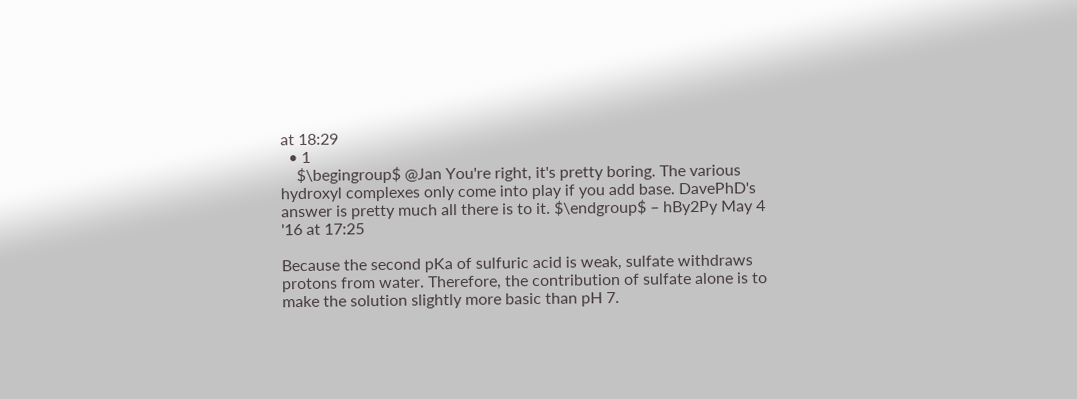at 18:29
  • 1
    $\begingroup$ @Jan You're right, it's pretty boring. The various hydroxyl complexes only come into play if you add base. DavePhD's answer is pretty much all there is to it. $\endgroup$ – hBy2Py May 4 '16 at 17:25

Because the second pKa of sulfuric acid is weak, sulfate withdraws protons from water. Therefore, the contribution of sulfate alone is to make the solution slightly more basic than pH 7.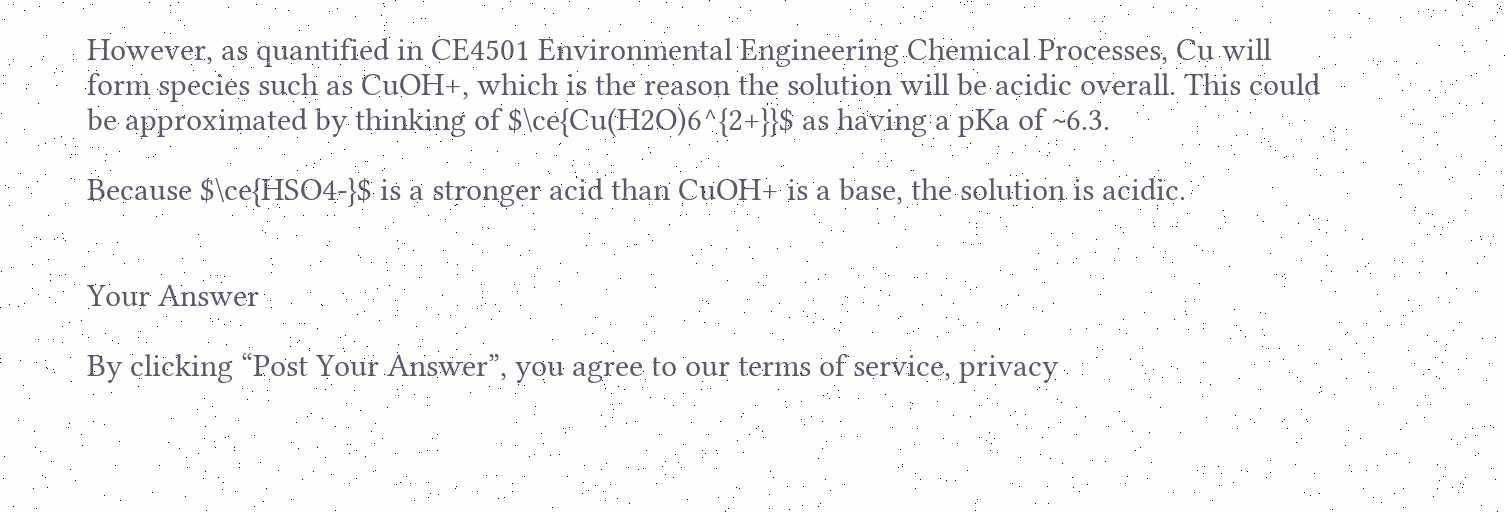However, as quantified in CE4501 Environmental Engineering Chemical Processes, Cu will form species such as CuOH+, which is the reason the solution will be acidic overall. This could be approximated by thinking of $\ce{Cu(H2O)6^{2+}}$ as having a pKa of ~6.3.

Because $\ce{HSO4-}$ is a stronger acid than CuOH+ is a base, the solution is acidic.


Your Answer

By clicking “Post Your Answer”, you agree to our terms of service, privacy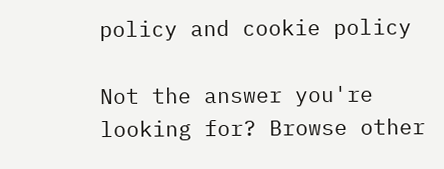policy and cookie policy

Not the answer you're looking for? Browse other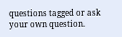questions tagged or ask your own question.